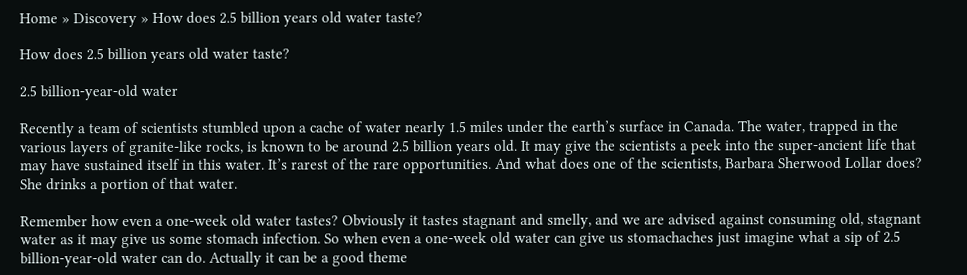Home » Discovery » How does 2.5 billion years old water taste?

How does 2.5 billion years old water taste?

2.5 billion-year-old water

Recently a team of scientists stumbled upon a cache of water nearly 1.5 miles under the earth’s surface in Canada. The water, trapped in the various layers of granite-like rocks, is known to be around 2.5 billion years old. It may give the scientists a peek into the super-ancient life that may have sustained itself in this water. It’s rarest of the rare opportunities. And what does one of the scientists, Barbara Sherwood Lollar does? She drinks a portion of that water.

Remember how even a one-week old water tastes? Obviously it tastes stagnant and smelly, and we are advised against consuming old, stagnant water as it may give us some stomach infection. So when even a one-week old water can give us stomachaches just imagine what a sip of 2.5 billion-year-old water can do. Actually it can be a good theme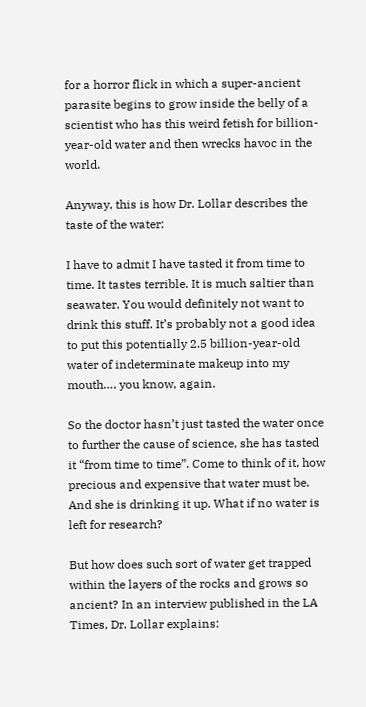for a horror flick in which a super-ancient parasite begins to grow inside the belly of a scientist who has this weird fetish for billion-year-old water and then wrecks havoc in the world.

Anyway, this is how Dr. Lollar describes the taste of the water:

I have to admit I have tasted it from time to time. It tastes terrible. It is much saltier than seawater. You would definitely not want to drink this stuff. It’s probably not a good idea to put this potentially 2.5 billion-year-old water of indeterminate makeup into my mouth…. you know, again.

So the doctor hasn’t just tasted the water once to further the cause of science, she has tasted it “from time to time”. Come to think of it, how precious and expensive that water must be. And she is drinking it up. What if no water is left for research?

But how does such sort of water get trapped within the layers of the rocks and grows so ancient? In an interview published in the LA Times, Dr. Lollar explains: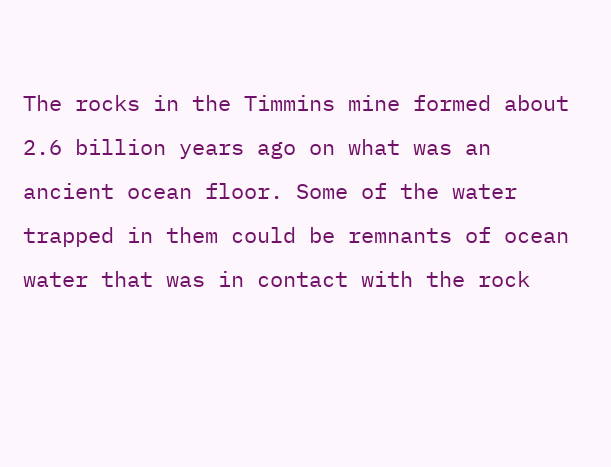The rocks in the Timmins mine formed about 2.6 billion years ago on what was an ancient ocean floor. Some of the water trapped in them could be remnants of ocean water that was in contact with the rock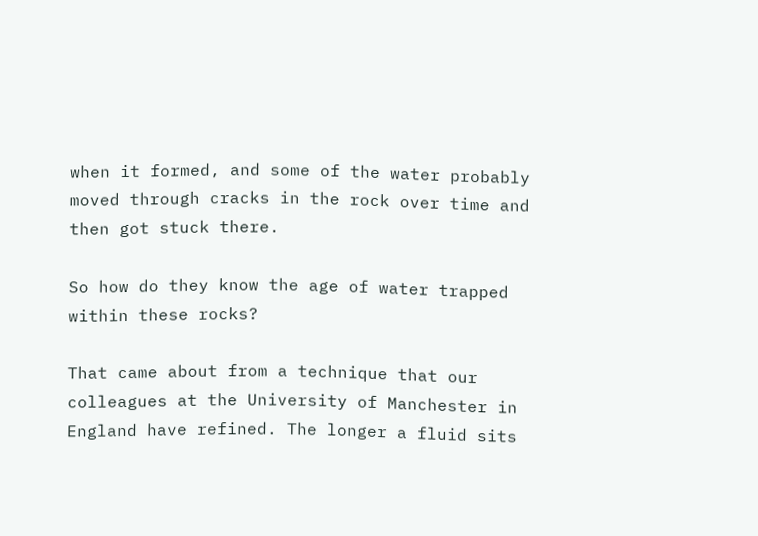when it formed, and some of the water probably moved through cracks in the rock over time and then got stuck there.

So how do they know the age of water trapped within these rocks?

That came about from a technique that our colleagues at the University of Manchester in England have refined. The longer a fluid sits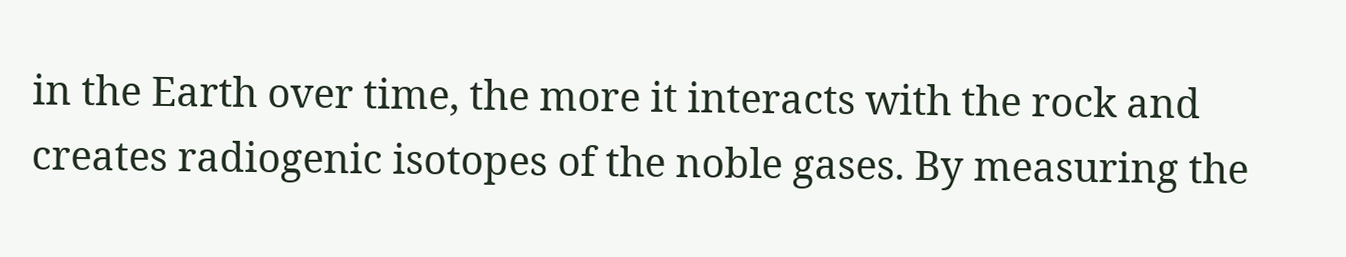in the Earth over time, the more it interacts with the rock and creates radiogenic isotopes of the noble gases. By measuring the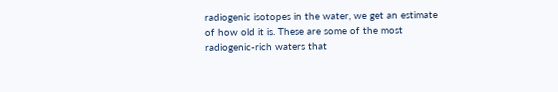radiogenic isotopes in the water, we get an estimate of how old it is. These are some of the most radiogenic-rich waters that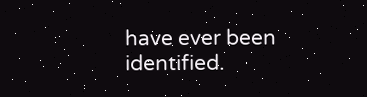have ever been identified.